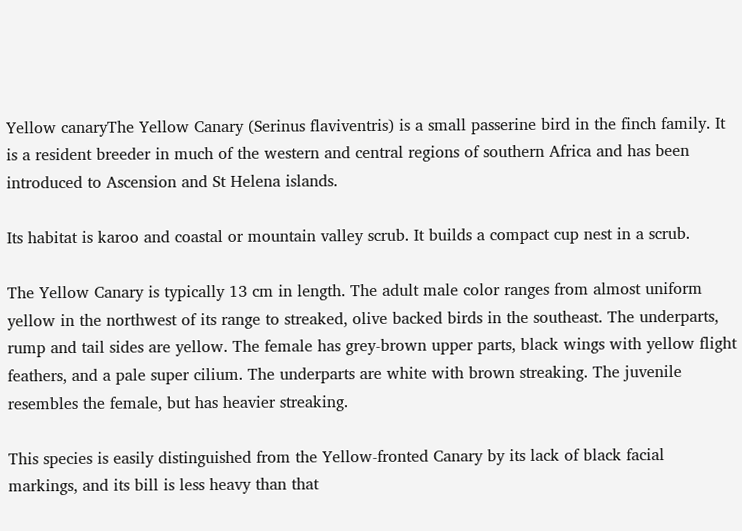Yellow canaryThe Yellow Canary (Serinus flaviventris) is a small passerine bird in the finch family. It is a resident breeder in much of the western and central regions of southern Africa and has been introduced to Ascension and St Helena islands.

Its habitat is karoo and coastal or mountain valley scrub. It builds a compact cup nest in a scrub.

The Yellow Canary is typically 13 cm in length. The adult male color ranges from almost uniform yellow in the northwest of its range to streaked, olive backed birds in the southeast. The underparts, rump and tail sides are yellow. The female has grey-brown upper parts, black wings with yellow flight feathers, and a pale super cilium. The underparts are white with brown streaking. The juvenile resembles the female, but has heavier streaking.

This species is easily distinguished from the Yellow-fronted Canary by its lack of black facial markings, and its bill is less heavy than that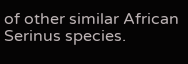of other similar African Serinus species.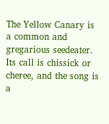The Yellow Canary is a common and gregarious seedeater. Its call is chissick or cheree, and the song is a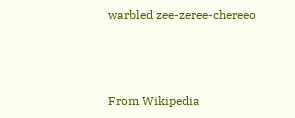warbled zee-zeree-chereeo



From Wikipedia